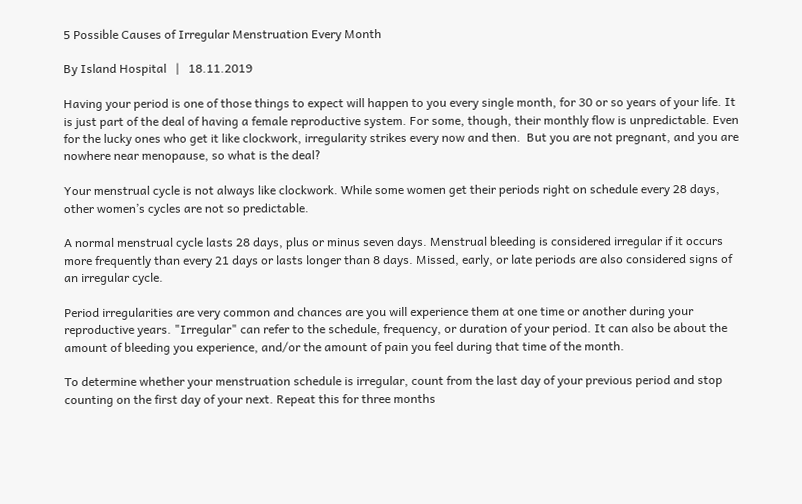5 Possible Causes of Irregular Menstruation Every Month

By Island Hospital   |   18.11.2019

Having your period is one of those things to expect will happen to you every single month, for 30 or so years of your life. It is just part of the deal of having a female reproductive system. For some, though, their monthly flow is unpredictable. Even for the lucky ones who get it like clockwork, irregularity strikes every now and then.  But you are not pregnant, and you are nowhere near menopause, so what is the deal?

Your menstrual cycle is not always like clockwork. While some women get their periods right on schedule every 28 days, other women’s cycles are not so predictable.

A normal menstrual cycle lasts 28 days, plus or minus seven days. Menstrual bleeding is considered irregular if it occurs more frequently than every 21 days or lasts longer than 8 days. Missed, early, or late periods are also considered signs of an irregular cycle.

Period irregularities are very common and chances are you will experience them at one time or another during your reproductive years. "Irregular" can refer to the schedule, frequency, or duration of your period. It can also be about the amount of bleeding you experience, and/or the amount of pain you feel during that time of the month.

To determine whether your menstruation schedule is irregular, count from the last day of your previous period and stop counting on the first day of your next. Repeat this for three months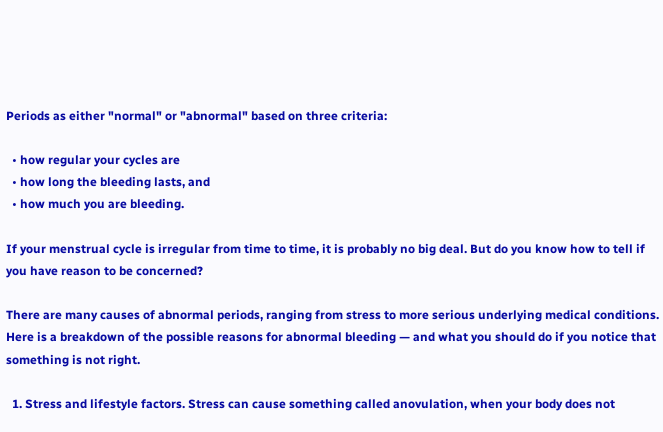Periods as either "normal" or "abnormal" based on three criteria:

  • how regular your cycles are
  • how long the bleeding lasts, and
  • how much you are bleeding.

If your menstrual cycle is irregular from time to time, it is probably no big deal. But do you know how to tell if you have reason to be concerned?

There are many causes of abnormal periods, ranging from stress to more serious underlying medical conditions. Here is a breakdown of the possible reasons for abnormal bleeding — and what you should do if you notice that something is not right.

  1. Stress and lifestyle factors. Stress can cause something called anovulation, when your body does not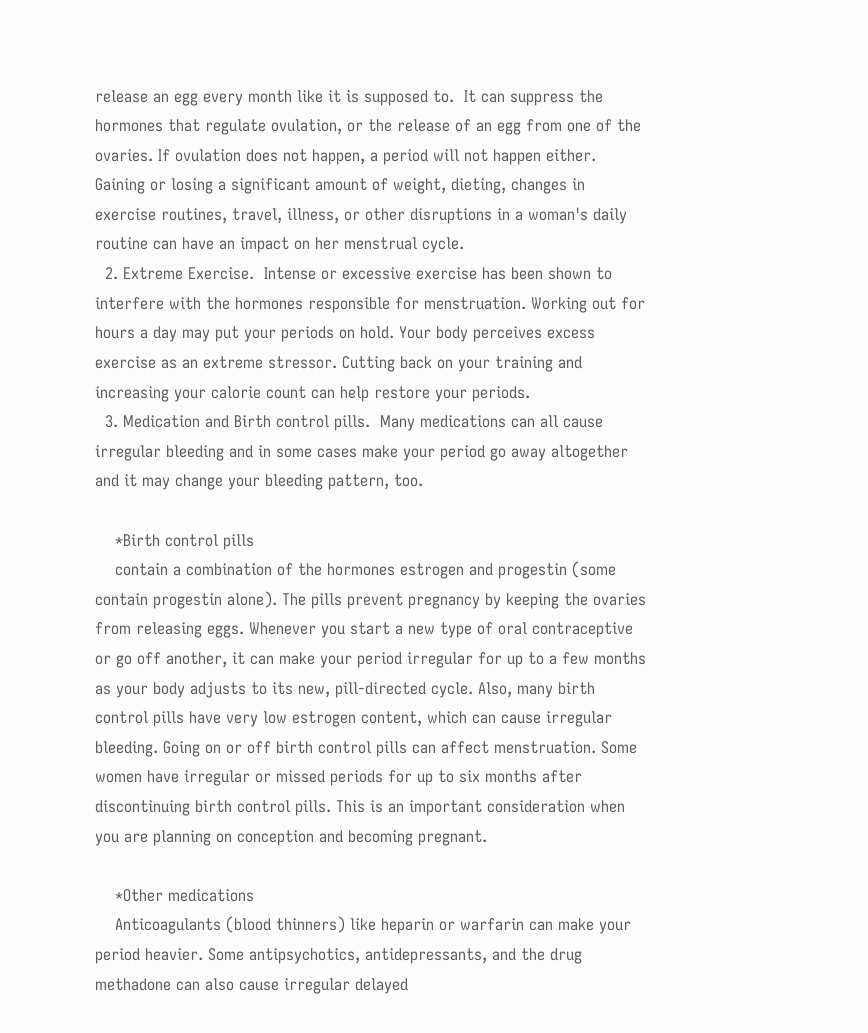release an egg every month like it is supposed to.  It can suppress the hormones that regulate ovulation, or the release of an egg from one of the ovaries. If ovulation does not happen, a period will not happen either. Gaining or losing a significant amount of weight, dieting, changes in exercise routines, travel, illness, or other disruptions in a woman's daily routine can have an impact on her menstrual cycle.
  2. Extreme Exercise.  Intense or excessive exercise has been shown to interfere with the hormones responsible for menstruation. Working out for hours a day may put your periods on hold. Your body perceives excess exercise as an extreme stressor. Cutting back on your training and increasing your calorie count can help restore your periods.
  3. Medication and Birth control pills.  Many medications can all cause irregular bleeding and in some cases make your period go away altogether and it may change your bleeding pattern, too.

    *Birth control pills
    contain a combination of the hormones estrogen and progestin (some contain progestin alone). The pills prevent pregnancy by keeping the ovaries from releasing eggs. Whenever you start a new type of oral contraceptive or go off another, it can make your period irregular for up to a few months as your body adjusts to its new, pill-directed cycle. Also, many birth control pills have very low estrogen content, which can cause irregular bleeding. Going on or off birth control pills can affect menstruation. Some women have irregular or missed periods for up to six months after discontinuing birth control pills. This is an important consideration when you are planning on conception and becoming pregnant.

    *Other medications
    Anticoagulants (blood thinners) like heparin or warfarin can make your period heavier. Some antipsychotics, antidepressants, and the drug methadone can also cause irregular delayed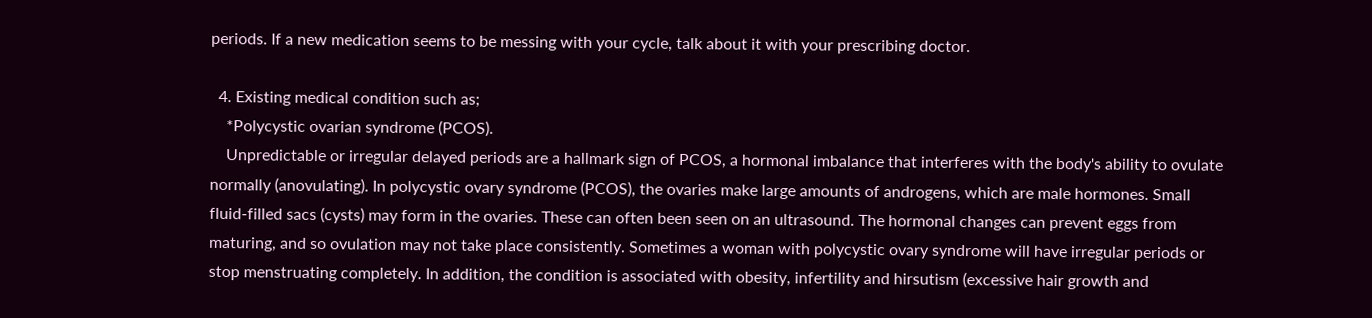periods. If a new medication seems to be messing with your cycle, talk about it with your prescribing doctor.

  4. Existing medical condition such as;
    *Polycystic ovarian syndrome (PCOS).
    Unpredictable or irregular delayed periods are a hallmark sign of PCOS, a hormonal imbalance that interferes with the body's ability to ovulate normally (anovulating). In polycystic ovary syndrome (PCOS), the ovaries make large amounts of androgens, which are male hormones. Small fluid-filled sacs (cysts) may form in the ovaries. These can often been seen on an ultrasound. The hormonal changes can prevent eggs from maturing, and so ovulation may not take place consistently. Sometimes a woman with polycystic ovary syndrome will have irregular periods or stop menstruating completely. In addition, the condition is associated with obesity, infertility and hirsutism (excessive hair growth and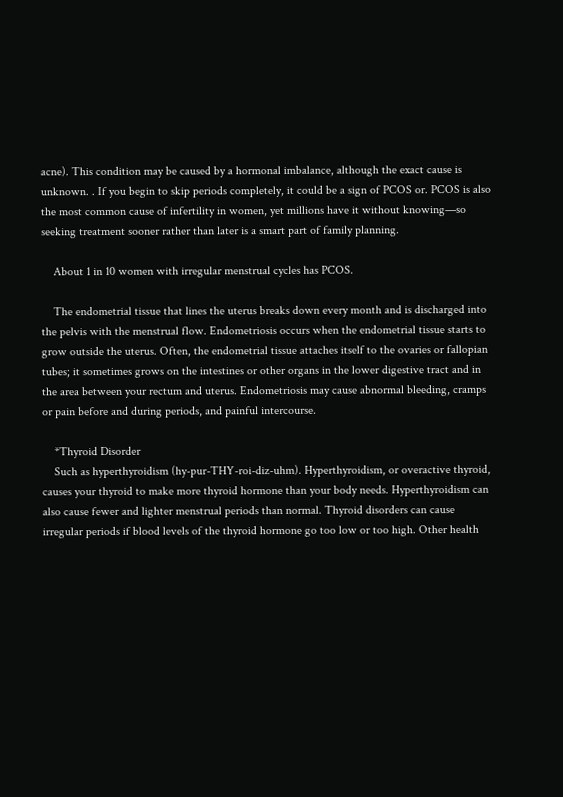acne). This condition may be caused by a hormonal imbalance, although the exact cause is unknown. . If you begin to skip periods completely, it could be a sign of PCOS or. PCOS is also the most common cause of infertility in women, yet millions have it without knowing—so seeking treatment sooner rather than later is a smart part of family planning.

    About 1 in 10 women with irregular menstrual cycles has PCOS.

    The endometrial tissue that lines the uterus breaks down every month and is discharged into the pelvis with the menstrual flow. Endometriosis occurs when the endometrial tissue starts to grow outside the uterus. Often, the endometrial tissue attaches itself to the ovaries or fallopian tubes; it sometimes grows on the intestines or other organs in the lower digestive tract and in the area between your rectum and uterus. Endometriosis may cause abnormal bleeding, cramps or pain before and during periods, and painful intercourse.

    *Thyroid Disorder
    Such as hyperthyroidism (hy-pur-THY-roi-diz-uhm). Hyperthyroidism, or overactive thyroid, causes your thyroid to make more thyroid hormone than your body needs. Hyperthyroidism can also cause fewer and lighter menstrual periods than normal. Thyroid disorders can cause irregular periods if blood levels of the thyroid hormone go too low or too high. Other health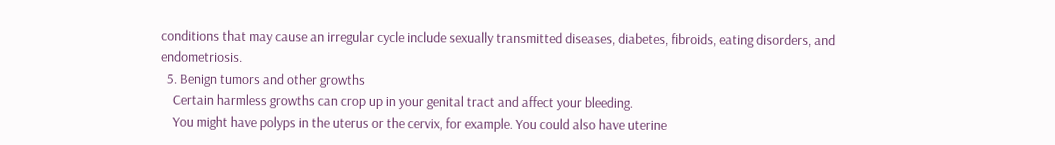conditions that may cause an irregular cycle include sexually transmitted diseases, diabetes, fibroids, eating disorders, and endometriosis.
  5. Benign tumors and other growths
    Certain harmless growths can crop up in your genital tract and affect your bleeding.
    You might have polyps in the uterus or the cervix, for example. You could also have uterine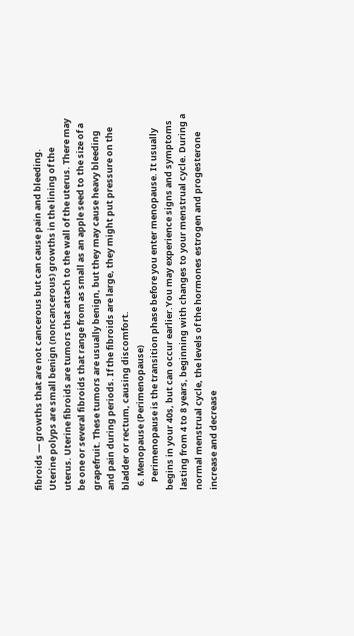fibroids — growths that are not cancerous but can cause pain and bleeding. Uterine polyps are small benign (noncancerous) growths in the lining of the uterus. Uterine fibroids are tumors that attach to the wall of the uterus. There may be one or several fibroids that range from as small as an apple seed to the size of a grapefruit. These tumors are usually benign, but they may cause heavy bleeding and pain during periods. If the fibroids are large, they might put pressure on the bladder or rectum, causing discomfort.
  6. Menopause (Perimenopause)
    Perimenopause is the transition phase before you enter menopause. It usually begins in your 40s, but can occur earlier.You may experience signs and symptoms lasting from 4 to 8 years, beginning with changes to your menstrual cycle. During a normal menstrual cycle, the levels of the hormones estrogen and progesterone increase and decrease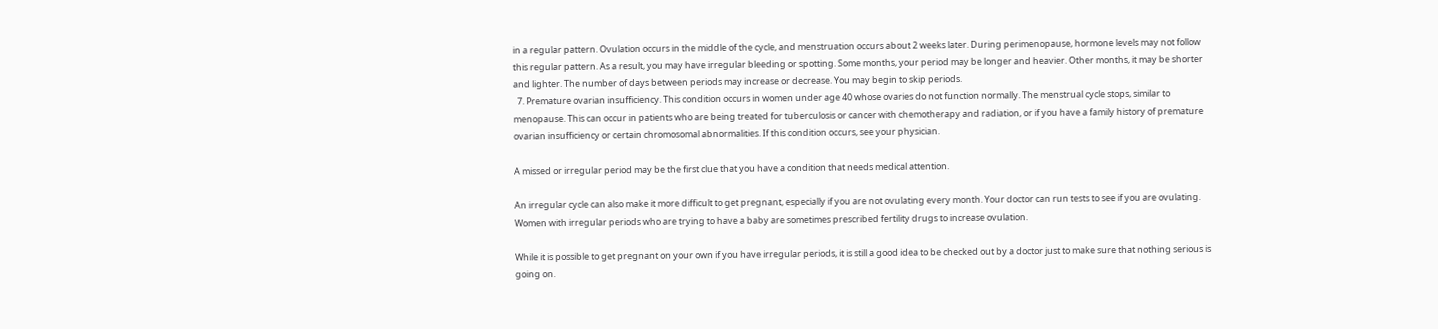in a regular pattern. Ovulation occurs in the middle of the cycle, and menstruation occurs about 2 weeks later. During perimenopause, hormone levels may not follow this regular pattern. As a result, you may have irregular bleeding or spotting. Some months, your period may be longer and heavier. Other months, it may be shorter and lighter. The number of days between periods may increase or decrease. You may begin to skip periods.
  7. Premature ovarian insufficiency. This condition occurs in women under age 40 whose ovaries do not function normally. The menstrual cycle stops, similar to menopause. This can occur in patients who are being treated for tuberculosis or cancer with chemotherapy and radiation, or if you have a family history of premature ovarian insufficiency or certain chromosomal abnormalities. If this condition occurs, see your physician.

A missed or irregular period may be the first clue that you have a condition that needs medical attention.

An irregular cycle can also make it more difficult to get pregnant, especially if you are not ovulating every month. Your doctor can run tests to see if you are ovulating. Women with irregular periods who are trying to have a baby are sometimes prescribed fertility drugs to increase ovulation.

While it is possible to get pregnant on your own if you have irregular periods, it is still a good idea to be checked out by a doctor just to make sure that nothing serious is going on.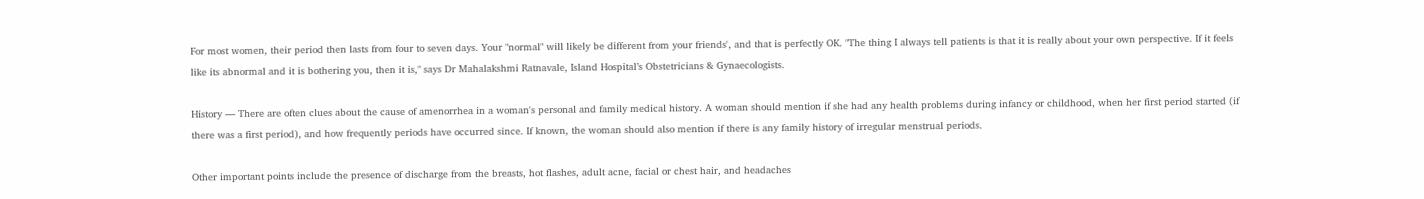For most women, their period then lasts from four to seven days. Your "normal" will likely be different from your friends', and that is perfectly OK. "The thing I always tell patients is that it is really about your own perspective. If it feels like its abnormal and it is bothering you, then it is," says Dr Mahalakshmi Ratnavale, Island Hospital’s Obstetricians & Gynaecologists.

History — There are often clues about the cause of amenorrhea in a woman's personal and family medical history. A woman should mention if she had any health problems during infancy or childhood, when her first period started (if there was a first period), and how frequently periods have occurred since. If known, the woman should also mention if there is any family history of irregular menstrual periods.

Other important points include the presence of discharge from the breasts, hot flashes, adult acne, facial or chest hair, and headaches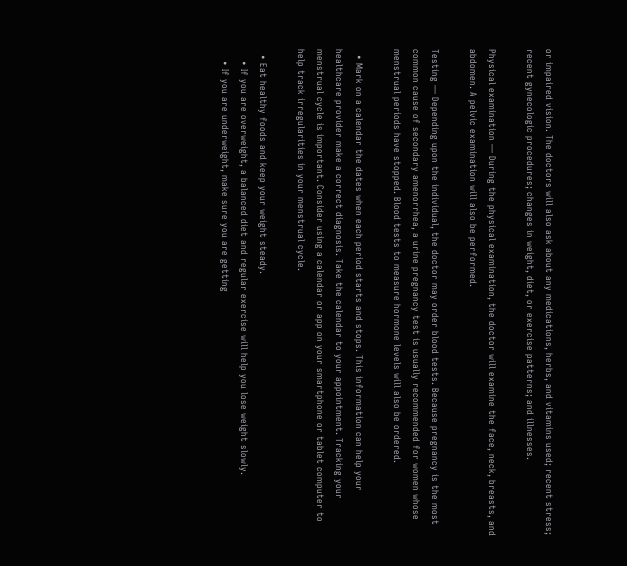or impaired vision. The doctors will also ask about any medications, herbs, and vitamins used; recent stress; recent gynecologic procedures; changes in weight, diet, or exercise patterns; and illnesses.

Physical examination — During the physical examination, the doctor will examine the face, neck, breasts, and abdomen. A pelvic examination will also be performed.

Testing — Depending upon the individual, the doctor may order blood tests. Because pregnancy is the most common cause of secondary amenorrhea, a urine pregnancy test is usually recommended for women whose menstrual periods have stopped. Blood tests to measure hormone levels will also be ordered.

  • Mark on a calendar the dates when each period starts and stops. This information can help your healthcare provider make a correct diagnosis. Take the calendar to your appointment. Tracking your menstrual cycle is important. Consider using a calendar or app on your smartphone or tablet computer to help track irregularities in your menstrual cycle.

  • Eat healthy foods and keep your weight steady.
    • If you are overweight, a balanced diet and regular exercise will help you lose weight slowly.
    • If you are underweight, make sure you are getting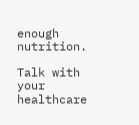enough nutrition.

Talk with your healthcare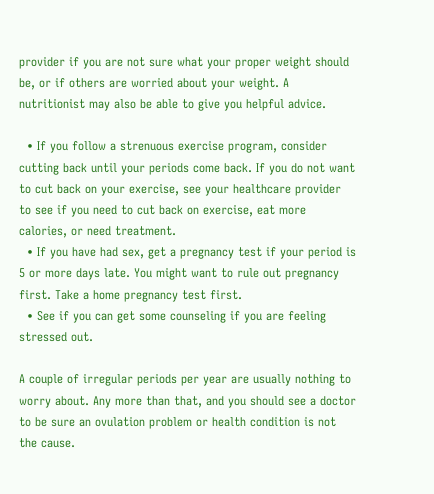provider if you are not sure what your proper weight should be, or if others are worried about your weight. A nutritionist may also be able to give you helpful advice.

  • If you follow a strenuous exercise program, consider cutting back until your periods come back. If you do not want to cut back on your exercise, see your healthcare provider to see if you need to cut back on exercise, eat more calories, or need treatment.
  • If you have had sex, get a pregnancy test if your period is 5 or more days late. You might want to rule out pregnancy first. Take a home pregnancy test first.
  • See if you can get some counseling if you are feeling stressed out.

A couple of irregular periods per year are usually nothing to worry about. Any more than that, and you should see a doctor to be sure an ovulation problem or health condition is not the cause.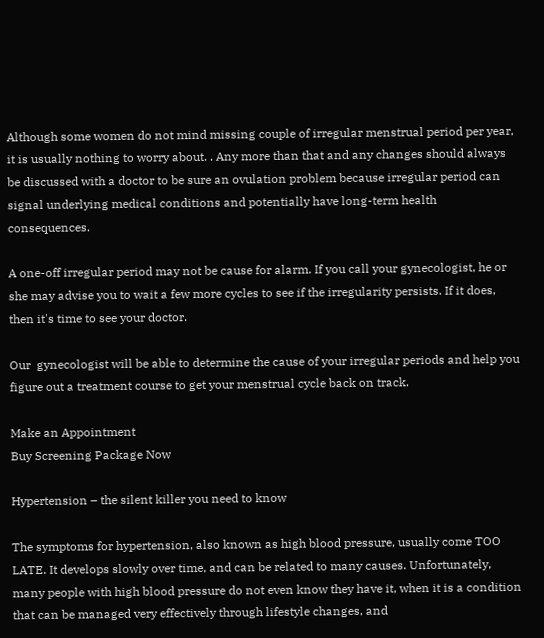Although some women do not mind missing couple of irregular menstrual period per year, it is usually nothing to worry about. . Any more than that and any changes should always be discussed with a doctor to be sure an ovulation problem because irregular period can signal underlying medical conditions and potentially have long-term health consequences.

A one-off irregular period may not be cause for alarm. If you call your gynecologist, he or she may advise you to wait a few more cycles to see if the irregularity persists. If it does, then it's time to see your doctor.

Our  gynecologist will be able to determine the cause of your irregular periods and help you figure out a treatment course to get your menstrual cycle back on track.

Make an Appointment
Buy Screening Package Now

Hypertension – the silent killer you need to know

The symptoms for hypertension, also known as high blood pressure, usually come TOO LATE. It develops slowly over time, and can be related to many causes. Unfortunately, many people with high blood pressure do not even know they have it, when it is a condition that can be managed very effectively through lifestyle changes, and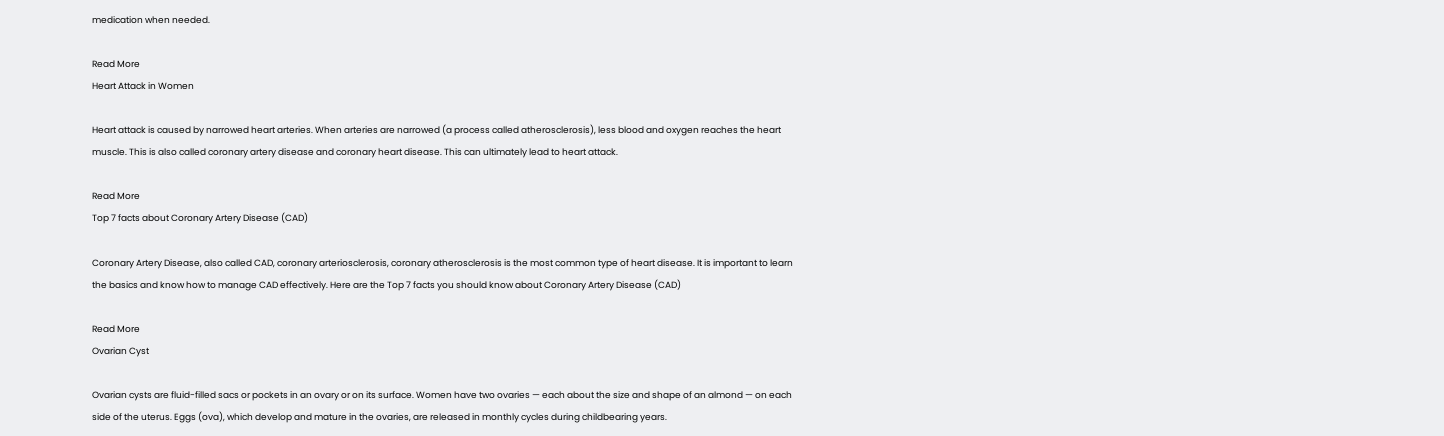medication when needed.

Read More
Heart Attack in Women

Heart attack is caused by narrowed heart arteries. When arteries are narrowed (a process called atherosclerosis), less blood and oxygen reaches the heart muscle. This is also called coronary artery disease and coronary heart disease. This can ultimately lead to heart attack.

Read More
Top 7 facts about Coronary Artery Disease (CAD)

Coronary Artery Disease, also called CAD, coronary arteriosclerosis, coronary atherosclerosis is the most common type of heart disease. It is important to learn the basics and know how to manage CAD effectively. Here are the Top 7 facts you should know about Coronary Artery Disease (CAD)

Read More
Ovarian Cyst

Ovarian cysts are fluid-filled sacs or pockets in an ovary or on its surface. Women have two ovaries — each about the size and shape of an almond — on each side of the uterus. Eggs (ova), which develop and mature in the ovaries, are released in monthly cycles during childbearing years.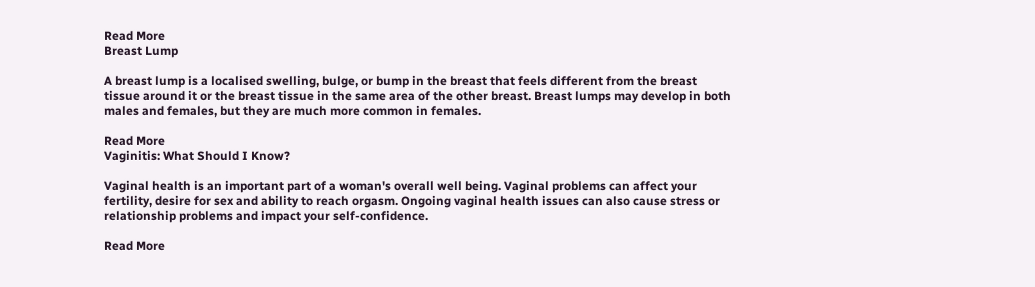Read More
Breast Lump

A breast lump is a localised swelling, bulge, or bump in the breast that feels different from the breast tissue around it or the breast tissue in the same area of the other breast. Breast lumps may develop in both males and females, but they are much more common in females.

Read More
Vaginitis: What Should I Know?

Vaginal health is an important part of a woman's overall well being. Vaginal problems can affect your fertility, desire for sex and ability to reach orgasm. Ongoing vaginal health issues can also cause stress or relationship problems and impact your self-confidence.

Read More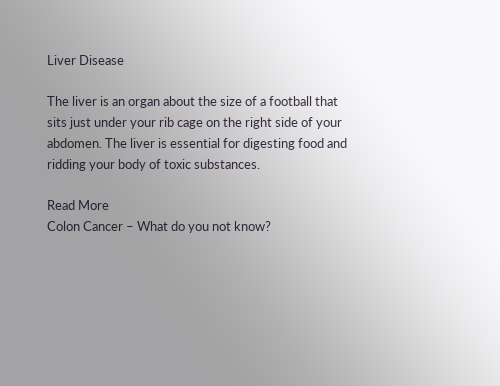Liver Disease

The liver is an organ about the size of a football that sits just under your rib cage on the right side of your abdomen. The liver is essential for digesting food and ridding your body of toxic substances.

Read More
Colon Cancer – What do you not know?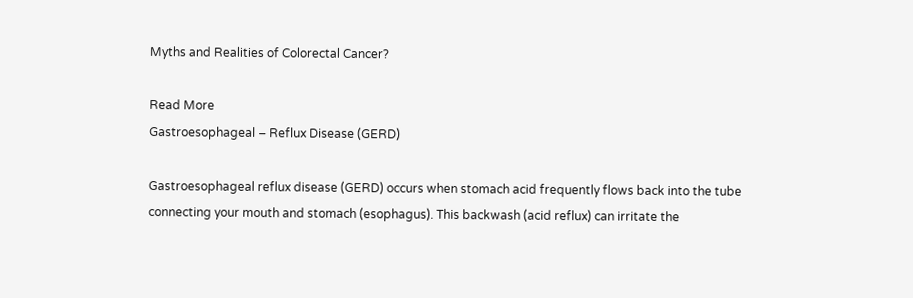Myths and Realities of Colorectal Cancer?

Read More
Gastroesophageal – Reflux Disease (GERD)

Gastroesophageal reflux disease (GERD) occurs when stomach acid frequently flows back into the tube connecting your mouth and stomach (esophagus). This backwash (acid reflux) can irritate the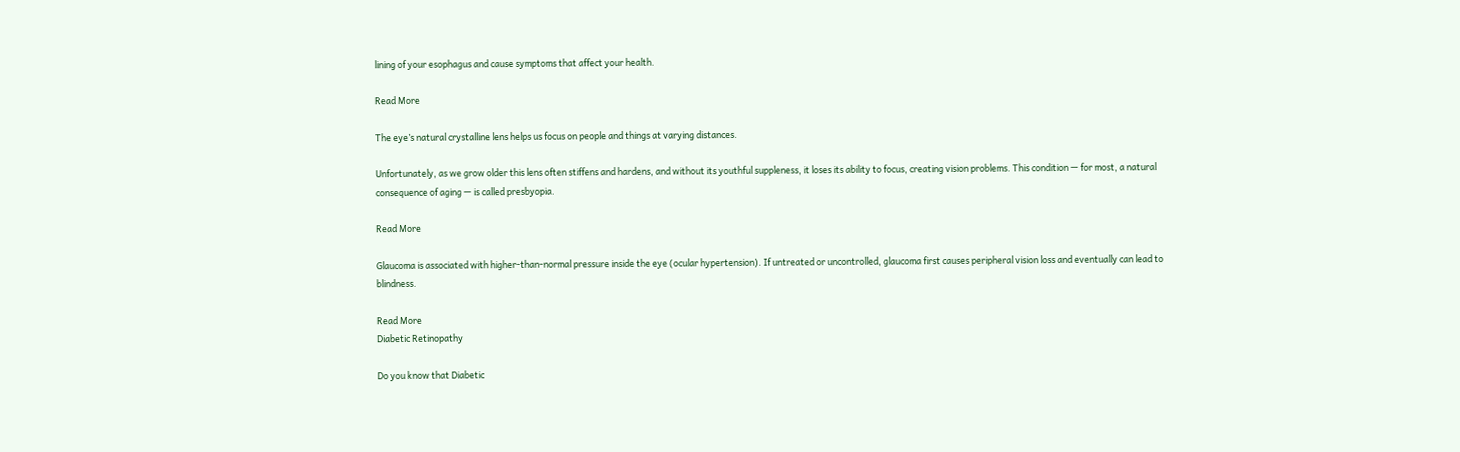lining of your esophagus and cause symptoms that affect your health.

Read More

The eye’s natural crystalline lens helps us focus on people and things at varying distances.

Unfortunately, as we grow older this lens often stiffens and hardens, and without its youthful suppleness, it loses its ability to focus, creating vision problems. This condition — for most, a natural consequence of aging — is called presbyopia.

Read More

Glaucoma is associated with higher-than-normal pressure inside the eye (ocular hypertension). If untreated or uncontrolled, glaucoma first causes peripheral vision loss and eventually can lead to blindness.

Read More
Diabetic Retinopathy

Do you know that Diabetic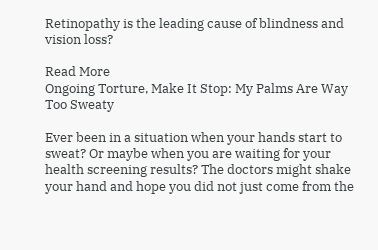Retinopathy is the leading cause of blindness and vision loss?

Read More
Ongoing Torture, Make It Stop: My Palms Are Way Too Sweaty

Ever been in a situation when your hands start to sweat? Or maybe when you are waiting for your health screening results? The doctors might shake your hand and hope you did not just come from the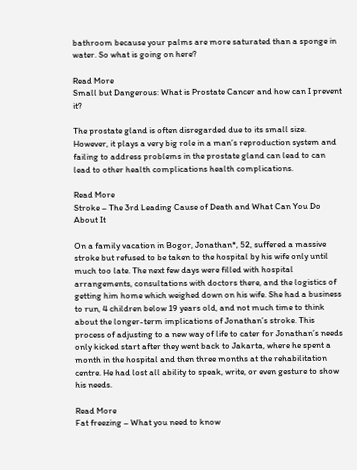bathroom because your palms are more saturated than a sponge in water. So what is going on here?

Read More
Small but Dangerous: What is Prostate Cancer and how can I prevent it?

The prostate gland is often disregarded due to its small size. However, it plays a very big role in a man’s reproduction system and failing to address problems in the prostate gland can lead to can lead to other health complications health complications.

Read More
Stroke – The 3rd Leading Cause of Death and What Can You Do About It

On a family vacation in Bogor, Jonathan*, 52, suffered a massive stroke but refused to be taken to the hospital by his wife only until much too late. The next few days were filled with hospital arrangements, consultations with doctors there, and the logistics of getting him home which weighed down on his wife. She had a business to run, 4 children below 19 years old, and not much time to think about the longer-term implications of Jonathan’s stroke. This process of adjusting to a new way of life to cater for Jonathan’s needs only kicked start after they went back to Jakarta, where he spent a month in the hospital and then three months at the rehabilitation centre. He had lost all ability to speak, write, or even gesture to show his needs.

Read More
Fat freezing – What you need to know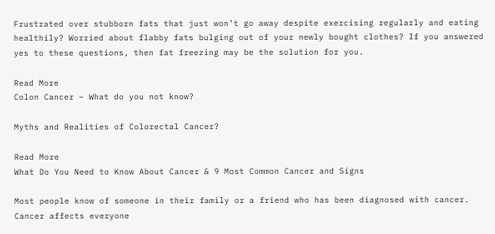Frustrated over stubborn fats that just won’t go away despite exercising regularly and eating healthily? Worried about flabby fats bulging out of your newly bought clothes? If you answered yes to these questions, then fat freezing may be the solution for you.

Read More
Colon Cancer – What do you not know?

Myths and Realities of Colorectal Cancer?

Read More
What Do You Need to Know About Cancer & 9 Most Common Cancer and Signs

Most people know of someone in their family or a friend who has been diagnosed with cancer. Cancer affects everyone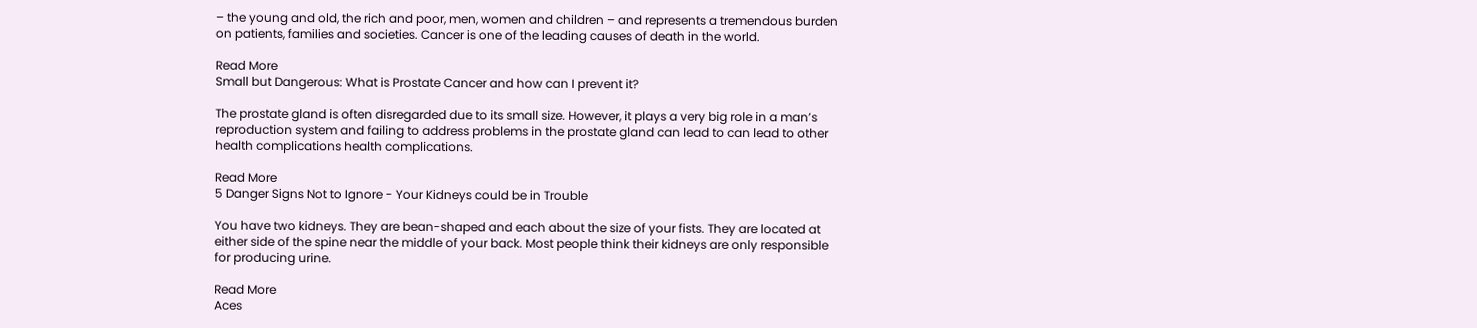– the young and old, the rich and poor, men, women and children – and represents a tremendous burden on patients, families and societies. Cancer is one of the leading causes of death in the world.

Read More
Small but Dangerous: What is Prostate Cancer and how can I prevent it?

The prostate gland is often disregarded due to its small size. However, it plays a very big role in a man’s reproduction system and failing to address problems in the prostate gland can lead to can lead to other health complications health complications.

Read More
5 Danger Signs Not to Ignore - Your Kidneys could be in Trouble

You have two kidneys. They are bean-shaped and each about the size of your fists. They are located at either side of the spine near the middle of your back. Most people think their kidneys are only responsible for producing urine.

Read More
Aces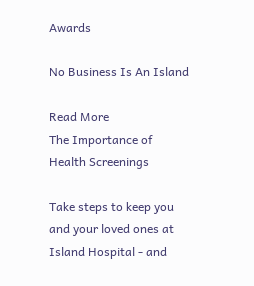Awards

No Business Is An Island

Read More
The Importance of Health Screenings

Take steps to keep you and your loved ones at Island Hospital - and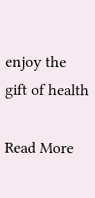enjoy the gift of health

Read More